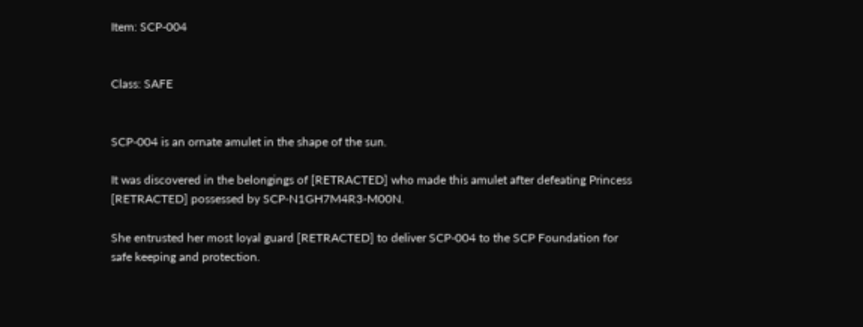Item: SCP-004


Class: SAFE


SCP-004 is an ornate amulet in the shape of the sun.

It was discovered in the belongings of [RETRACTED] who made this amulet after defeating Princess [RETRACTED] possessed by SCP-N1GH7M4R3-M00N.

She entrusted her most loyal guard [RETRACTED] to deliver SCP-004 to the SCP Foundation for safe keeping and protection.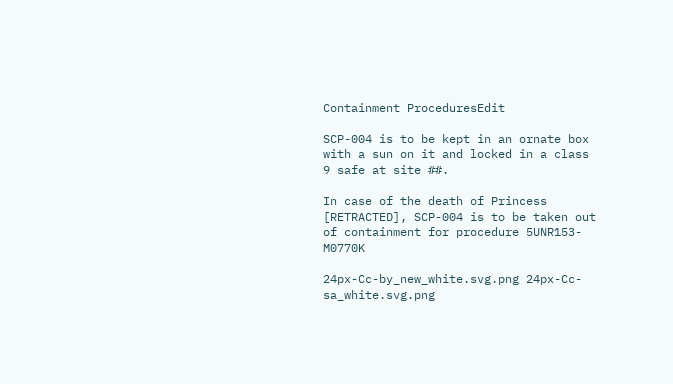Containment ProceduresEdit

SCP-004 is to be kept in an ornate box with a sun on it and locked in a class 9 safe at site ##.

In case of the death of Princess [RETRACTED], SCP-004 is to be taken out of containment for procedure 5UNR153-M0770K

24px-Cc-by_new_white.svg.png 24px-Cc-sa_white.svg.png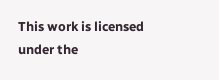This work is licensed under the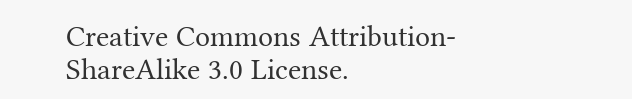Creative Commons Attribution-ShareAlike 3.0 License.